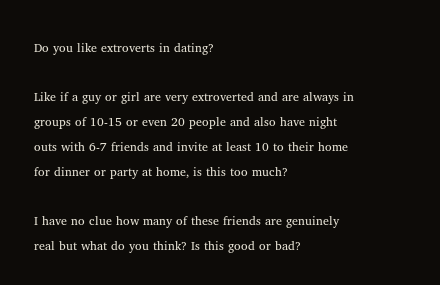Do you like extroverts in dating?

Like if a guy or girl are very extroverted and are always in groups of 10-15 or even 20 people and also have night outs with 6-7 friends and invite at least 10 to their home for dinner or party at home, is this too much?

I have no clue how many of these friends are genuinely real but what do you think? Is this good or bad?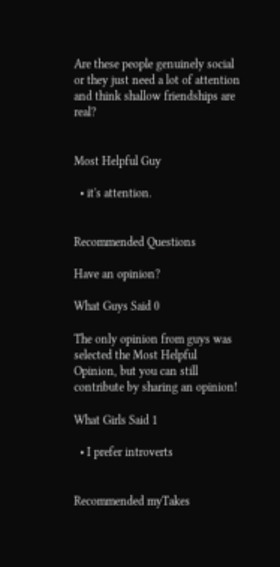Are these people genuinely social or they just need a lot of attention and think shallow friendships are real?


Most Helpful Guy

  • it's attention.


Recommended Questions

Have an opinion?

What Guys Said 0

The only opinion from guys was selected the Most Helpful Opinion, but you can still contribute by sharing an opinion!

What Girls Said 1

  • I prefer introverts


Recommended myTakes